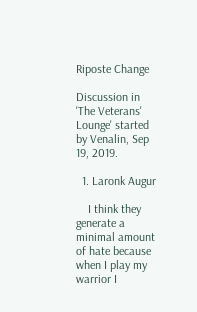Riposte Change

Discussion in 'The Veterans' Lounge' started by Venalin, Sep 19, 2019.

  1. Laronk Augur

    I think they generate a minimal amount of hate because when I play my warrior I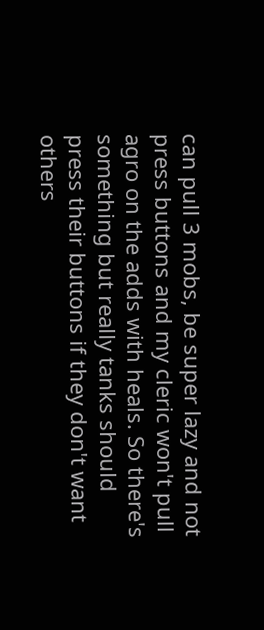can pull 3 mobs, be super lazy and not press buttons and my cleric won't pull agro on the adds with heals. So there's something but really tanks should press their buttons if they don't want others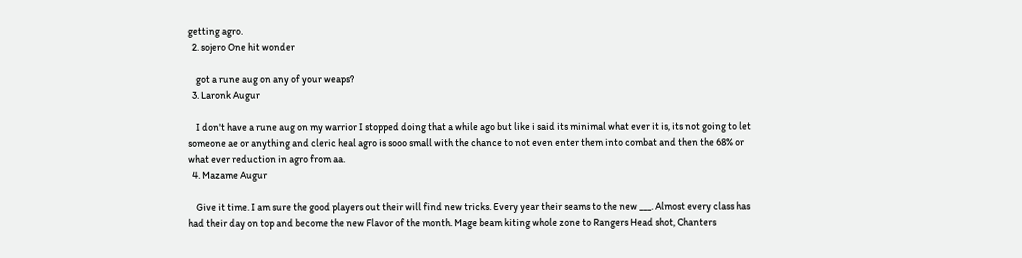getting agro.
  2. sojero One hit wonder

    got a rune aug on any of your weaps?
  3. Laronk Augur

    I don't have a rune aug on my warrior I stopped doing that a while ago but like i said its minimal what ever it is, its not going to let someone ae or anything and cleric heal agro is sooo small with the chance to not even enter them into combat and then the 68% or what ever reduction in agro from aa.
  4. Mazame Augur

    Give it time. I am sure the good players out their will find new tricks. Every year their seams to the new ___. Almost every class has had their day on top and become the new Flavor of the month. Mage beam kiting whole zone to Rangers Head shot, Chanters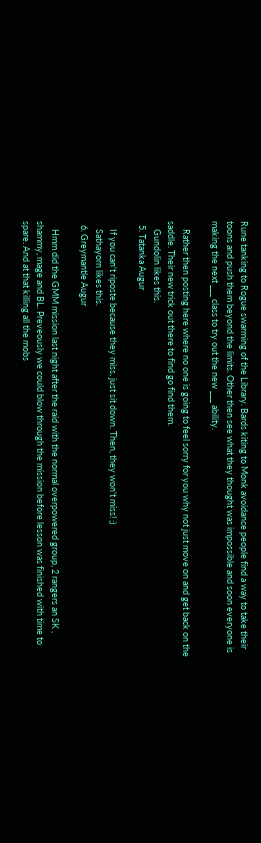Rune tanking to Rogue swarming of the Library. Bards kiting to Monk avoidance people find a way to take their toons and push them beyond the limits. Other then see what they thought was impossible and soon everyone is making the next ___ class to try out the new ___ ability.

    Rather then posting here where no one is going to feel sorry for you why not just move on and get back on the saddle. Their new trick out there to find go find them.
    Gundolin likes this.
  5. Tatanka Augur

    If you can't riposte because they miss, just sit down. Then, they won't miss! ;)
    Sathayorn likes this.
  6. Greymantle Augur

    Hmm did the GMM mission last night after the raid with the normal overpowered group, 2 rangers an SK , shammy, mage and BL. Preveously we could blow through the mission before lesson was finished with time to spare. And at that killing all the mobs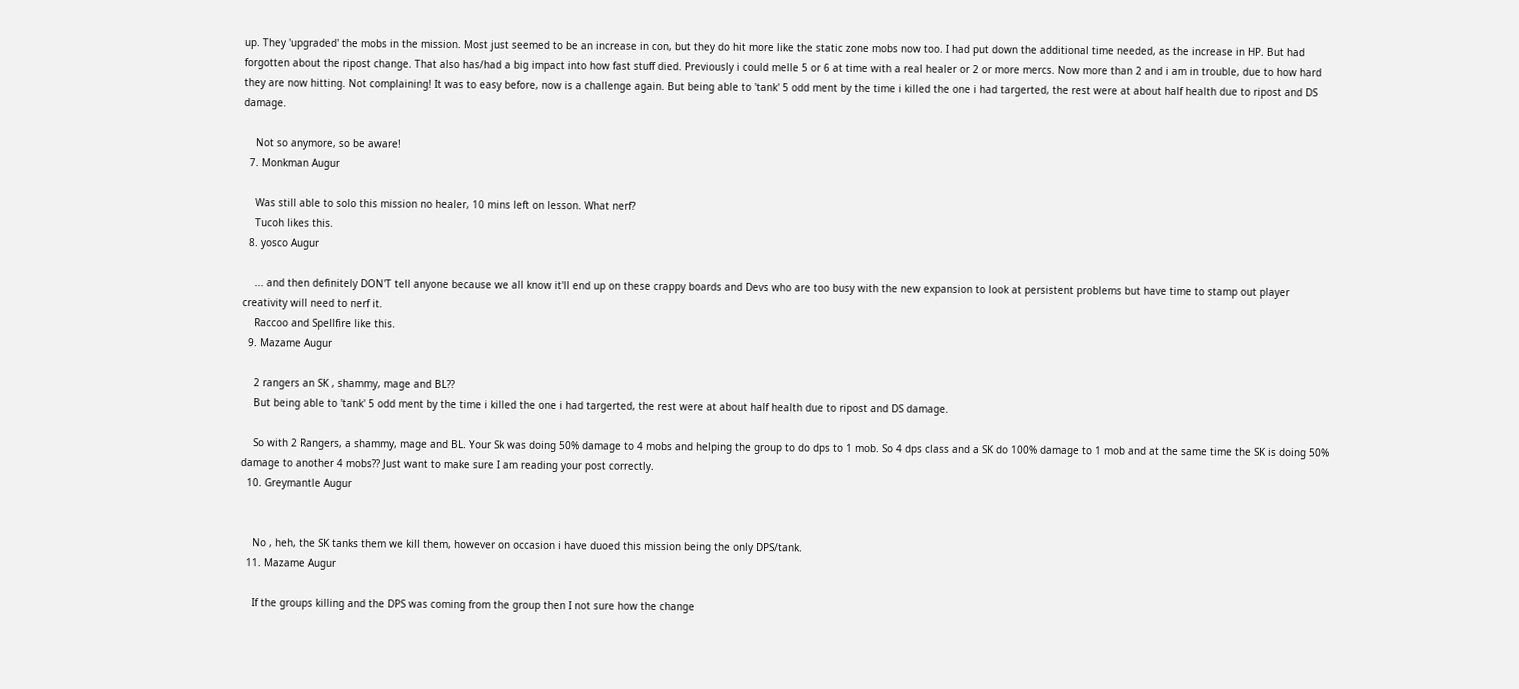up. They 'upgraded' the mobs in the mission. Most just seemed to be an increase in con, but they do hit more like the static zone mobs now too. I had put down the additional time needed, as the increase in HP. But had forgotten about the ripost change. That also has/had a big impact into how fast stuff died. Previously i could melle 5 or 6 at time with a real healer or 2 or more mercs. Now more than 2 and i am in trouble, due to how hard they are now hitting. Not complaining! It was to easy before, now is a challenge again. But being able to 'tank' 5 odd ment by the time i killed the one i had targerted, the rest were at about half health due to ripost and DS damage.

    Not so anymore, so be aware!
  7. Monkman Augur

    Was still able to solo this mission no healer, 10 mins left on lesson. What nerf?
    Tucoh likes this.
  8. yosco Augur

    ... and then definitely DON'T tell anyone because we all know it'll end up on these crappy boards and Devs who are too busy with the new expansion to look at persistent problems but have time to stamp out player creativity will need to nerf it.
    Raccoo and Spellfire like this.
  9. Mazame Augur

    2 rangers an SK , shammy, mage and BL??
    But being able to 'tank' 5 odd ment by the time i killed the one i had targerted, the rest were at about half health due to ripost and DS damage.

    So with 2 Rangers, a shammy, mage and BL. Your Sk was doing 50% damage to 4 mobs and helping the group to do dps to 1 mob. So 4 dps class and a SK do 100% damage to 1 mob and at the same time the SK is doing 50% damage to another 4 mobs?? Just want to make sure I am reading your post correctly.
  10. Greymantle Augur


    No , heh, the SK tanks them we kill them, however on occasion i have duoed this mission being the only DPS/tank.
  11. Mazame Augur

    If the groups killing and the DPS was coming from the group then I not sure how the change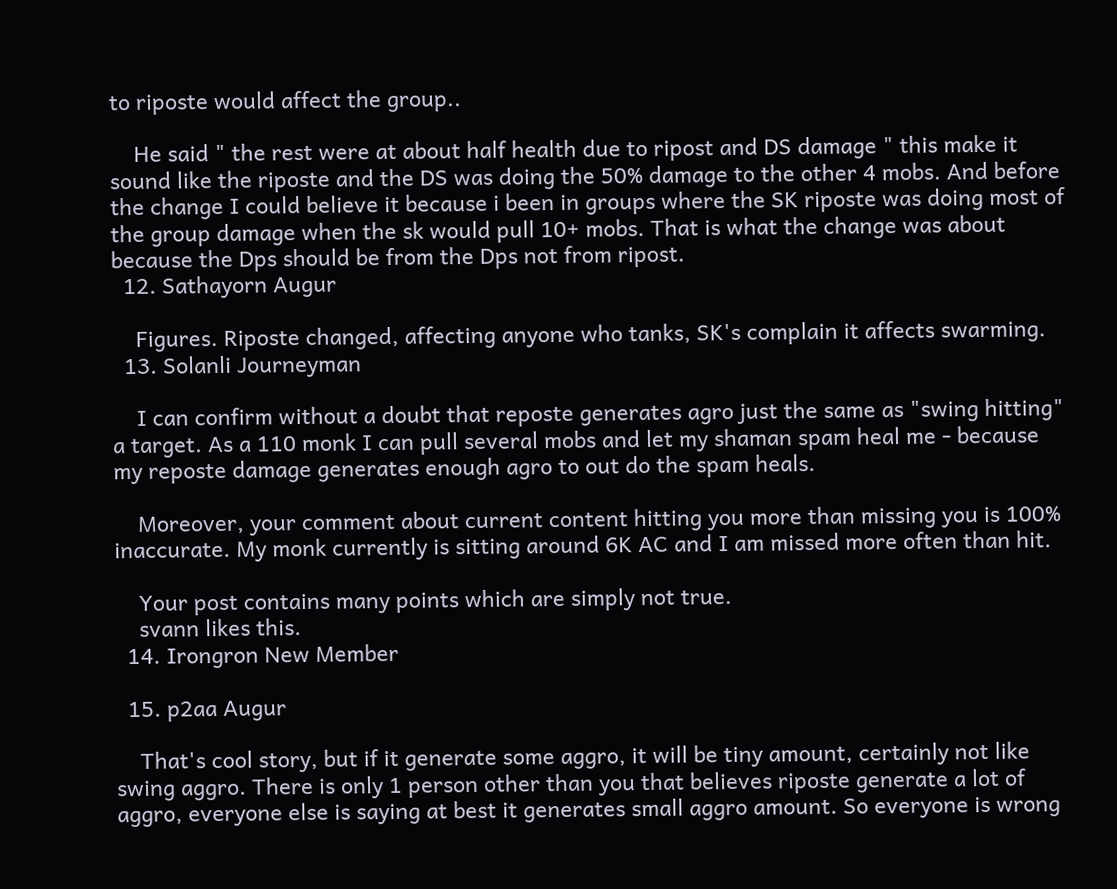to riposte would affect the group..

    He said " the rest were at about half health due to ripost and DS damage " this make it sound like the riposte and the DS was doing the 50% damage to the other 4 mobs. And before the change I could believe it because i been in groups where the SK riposte was doing most of the group damage when the sk would pull 10+ mobs. That is what the change was about because the Dps should be from the Dps not from ripost.
  12. Sathayorn Augur

    Figures. Riposte changed, affecting anyone who tanks, SK's complain it affects swarming.
  13. Solanli Journeyman

    I can confirm without a doubt that reposte generates agro just the same as "swing hitting" a target. As a 110 monk I can pull several mobs and let my shaman spam heal me - because my reposte damage generates enough agro to out do the spam heals.

    Moreover, your comment about current content hitting you more than missing you is 100% inaccurate. My monk currently is sitting around 6K AC and I am missed more often than hit.

    Your post contains many points which are simply not true.
    svann likes this.
  14. Irongron New Member

  15. p2aa Augur

    That's cool story, but if it generate some aggro, it will be tiny amount, certainly not like swing aggro. There is only 1 person other than you that believes riposte generate a lot of aggro, everyone else is saying at best it generates small aggro amount. So everyone is wrong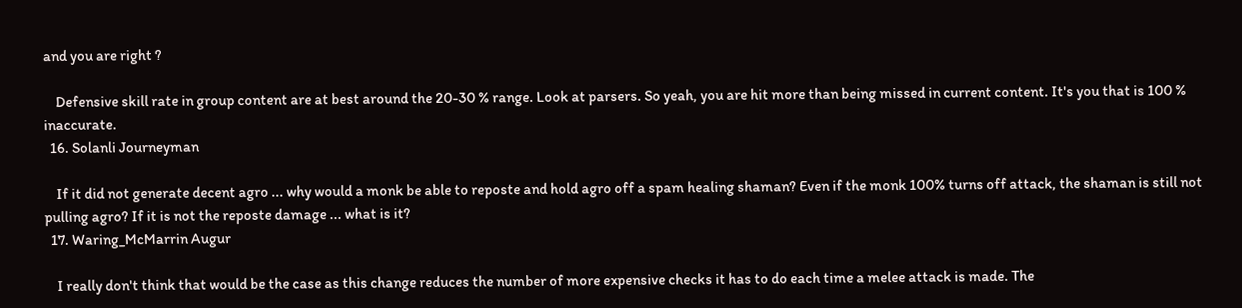and you are right ?

    Defensive skill rate in group content are at best around the 20-30 % range. Look at parsers. So yeah, you are hit more than being missed in current content. It's you that is 100 % inaccurate.
  16. Solanli Journeyman

    If it did not generate decent agro ... why would a monk be able to reposte and hold agro off a spam healing shaman? Even if the monk 100% turns off attack, the shaman is still not pulling agro? If it is not the reposte damage ... what is it?
  17. Waring_McMarrin Augur

    I really don't think that would be the case as this change reduces the number of more expensive checks it has to do each time a melee attack is made. The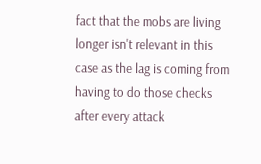fact that the mobs are living longer isn't relevant in this case as the lag is coming from having to do those checks after every attack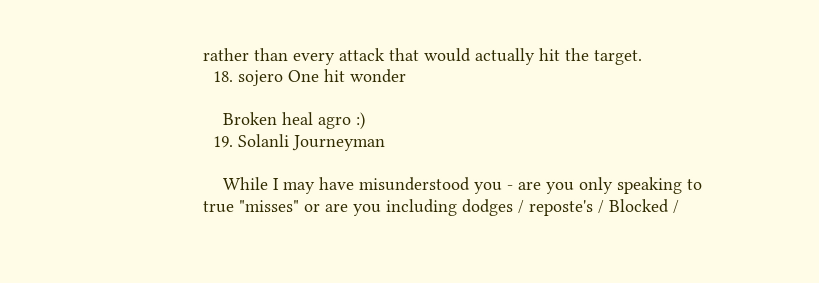rather than every attack that would actually hit the target.
  18. sojero One hit wonder

    Broken heal agro :)
  19. Solanli Journeyman

    While I may have misunderstood you - are you only speaking to true "misses" or are you including dodges / reposte's / Blocked /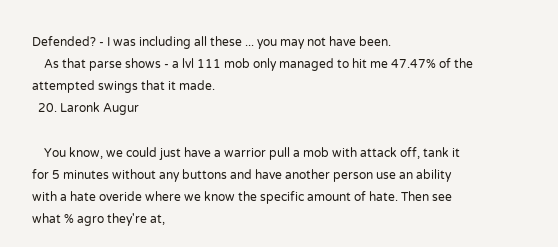Defended? - I was including all these ... you may not have been.
    As that parse shows - a lvl 111 mob only managed to hit me 47.47% of the attempted swings that it made.
  20. Laronk Augur

    You know, we could just have a warrior pull a mob with attack off, tank it for 5 minutes without any buttons and have another person use an ability with a hate overide where we know the specific amount of hate. Then see what % agro they're at,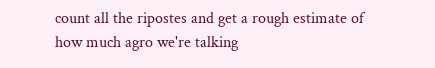count all the ripostes and get a rough estimate of how much agro we're talking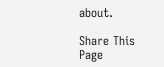about.

Share This Page